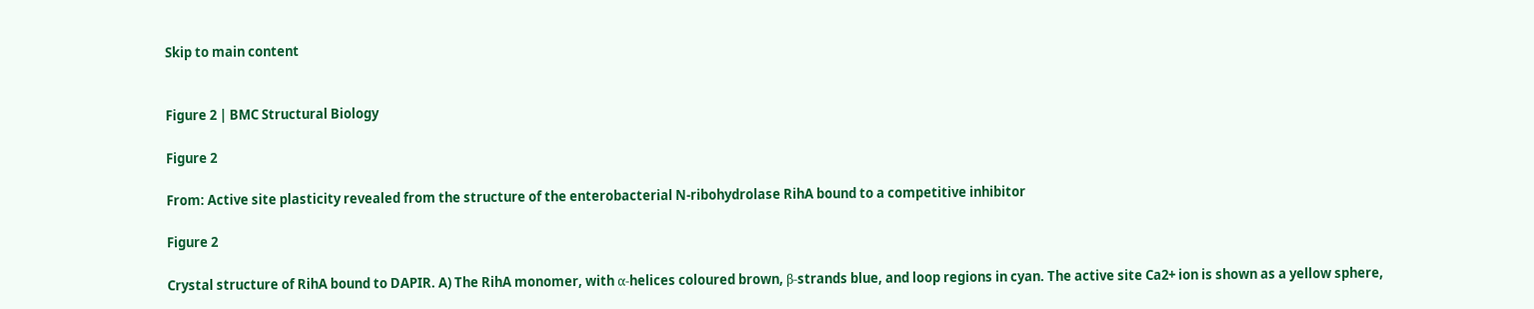Skip to main content


Figure 2 | BMC Structural Biology

Figure 2

From: Active site plasticity revealed from the structure of the enterobacterial N-ribohydrolase RihA bound to a competitive inhibitor

Figure 2

Crystal structure of RihA bound to DAPIR. A) The RihA monomer, with α-helices coloured brown, β-strands blue, and loop regions in cyan. The active site Ca2+ ion is shown as a yellow sphere,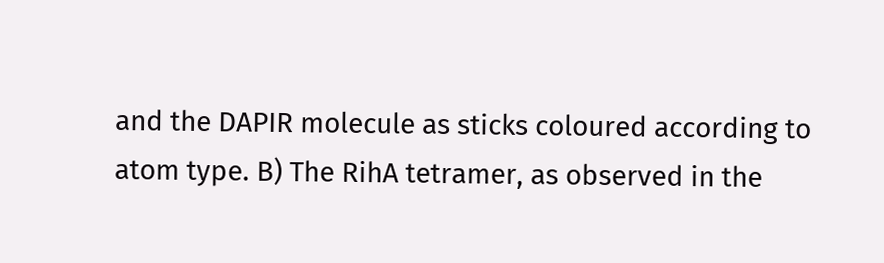and the DAPIR molecule as sticks coloured according to atom type. B) The RihA tetramer, as observed in the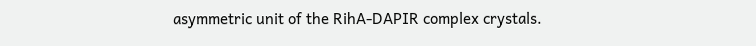asymmetric unit of the RihA-DAPIR complex crystals.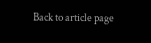Back to article page